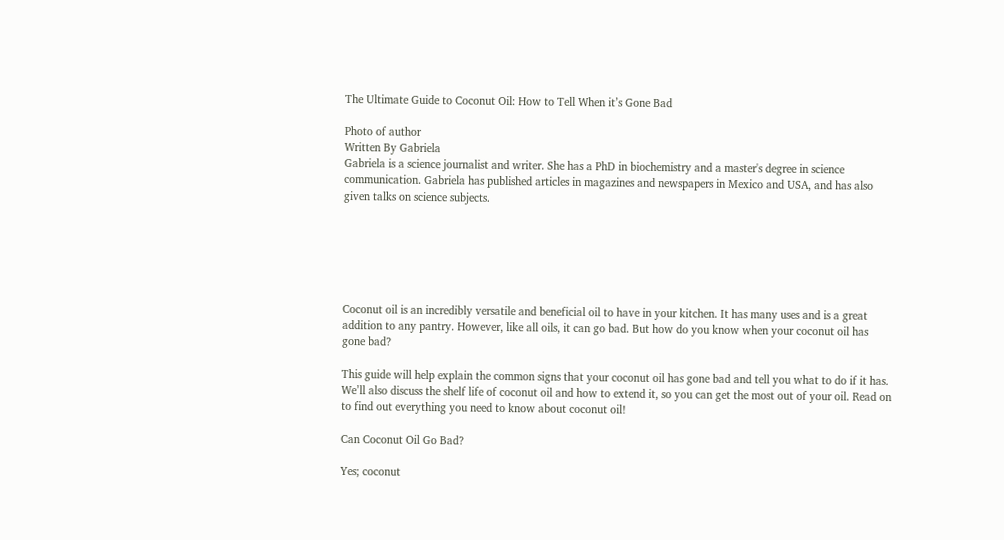The Ultimate Guide to Coconut Oil: How to Tell When it’s Gone Bad

Photo of author
Written By Gabriela
Gabriela is a science journalist and writer. She has a PhD in biochemistry and a master's degree in science communication. Gabriela has published articles in magazines and newspapers in Mexico and USA, and has also given talks on science subjects.






Coconut oil is an incredibly versatile and beneficial oil to have in your kitchen. It has many uses and is a great addition to any pantry. However, like all oils, it can go bad. But how do you know when your coconut oil has gone bad?

This guide will help explain the common signs that your coconut oil has gone bad and tell you what to do if it has. We’ll also discuss the shelf life of coconut oil and how to extend it, so you can get the most out of your oil. Read on to find out everything you need to know about coconut oil!

Can Coconut Oil Go Bad?

Yes; coconut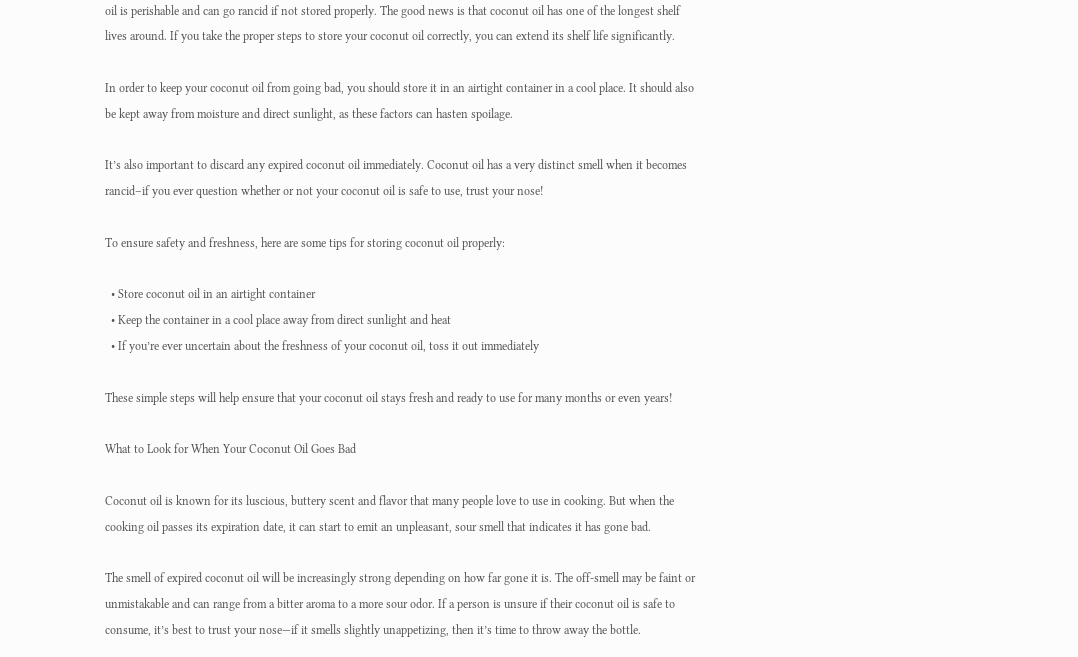oil is perishable and can go rancid if not stored properly. The good news is that coconut oil has one of the longest shelf lives around. If you take the proper steps to store your coconut oil correctly, you can extend its shelf life significantly.

In order to keep your coconut oil from going bad, you should store it in an airtight container in a cool place. It should also be kept away from moisture and direct sunlight, as these factors can hasten spoilage.

It’s also important to discard any expired coconut oil immediately. Coconut oil has a very distinct smell when it becomes rancid–if you ever question whether or not your coconut oil is safe to use, trust your nose!

To ensure safety and freshness, here are some tips for storing coconut oil properly:

  • Store coconut oil in an airtight container
  • Keep the container in a cool place away from direct sunlight and heat
  • If you’re ever uncertain about the freshness of your coconut oil, toss it out immediately

These simple steps will help ensure that your coconut oil stays fresh and ready to use for many months or even years!

What to Look for When Your Coconut Oil Goes Bad

Coconut oil is known for its luscious, buttery scent and flavor that many people love to use in cooking. But when the cooking oil passes its expiration date, it can start to emit an unpleasant, sour smell that indicates it has gone bad.

The smell of expired coconut oil will be increasingly strong depending on how far gone it is. The off-smell may be faint or unmistakable and can range from a bitter aroma to a more sour odor. If a person is unsure if their coconut oil is safe to consume, it’s best to trust your nose—if it smells slightly unappetizing, then it’s time to throw away the bottle.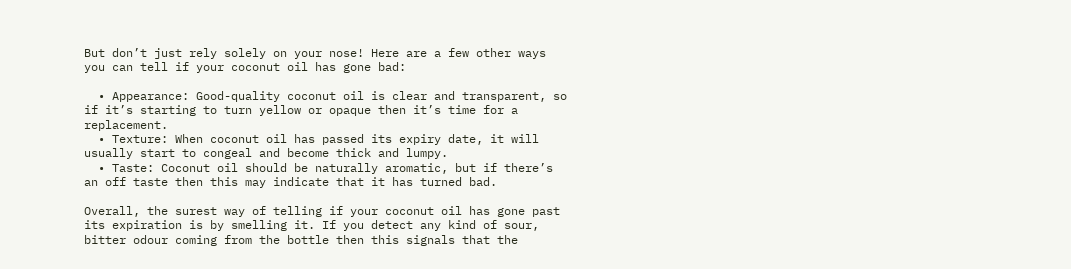But don’t just rely solely on your nose! Here are a few other ways you can tell if your coconut oil has gone bad:

  • Appearance: Good-quality coconut oil is clear and transparent, so if it’s starting to turn yellow or opaque then it’s time for a replacement.
  • Texture: When coconut oil has passed its expiry date, it will usually start to congeal and become thick and lumpy.
  • Taste: Coconut oil should be naturally aromatic, but if there’s an off taste then this may indicate that it has turned bad.

Overall, the surest way of telling if your coconut oil has gone past its expiration is by smelling it. If you detect any kind of sour, bitter odour coming from the bottle then this signals that the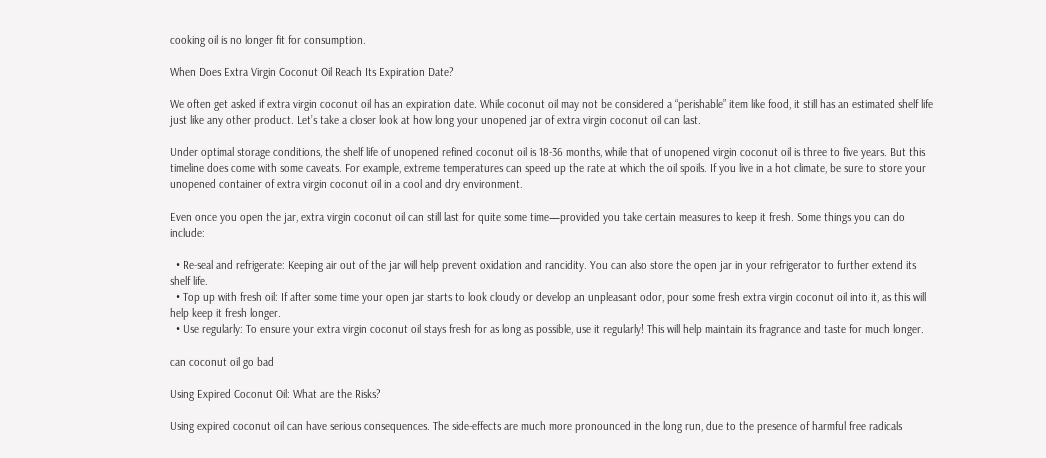cooking oil is no longer fit for consumption.

When Does Extra Virgin Coconut Oil Reach Its Expiration Date?

We often get asked if extra virgin coconut oil has an expiration date. While coconut oil may not be considered a “perishable” item like food, it still has an estimated shelf life just like any other product. Let’s take a closer look at how long your unopened jar of extra virgin coconut oil can last.

Under optimal storage conditions, the shelf life of unopened refined coconut oil is 18-36 months, while that of unopened virgin coconut oil is three to five years. But this timeline does come with some caveats. For example, extreme temperatures can speed up the rate at which the oil spoils. If you live in a hot climate, be sure to store your unopened container of extra virgin coconut oil in a cool and dry environment.

Even once you open the jar, extra virgin coconut oil can still last for quite some time—provided you take certain measures to keep it fresh. Some things you can do include:

  • Re-seal and refrigerate: Keeping air out of the jar will help prevent oxidation and rancidity. You can also store the open jar in your refrigerator to further extend its shelf life.
  • Top up with fresh oil: If after some time your open jar starts to look cloudy or develop an unpleasant odor, pour some fresh extra virgin coconut oil into it, as this will help keep it fresh longer.
  • Use regularly: To ensure your extra virgin coconut oil stays fresh for as long as possible, use it regularly! This will help maintain its fragrance and taste for much longer.

can coconut oil go bad

Using Expired Coconut Oil: What are the Risks?

Using expired coconut oil can have serious consequences. The side-effects are much more pronounced in the long run, due to the presence of harmful free radicals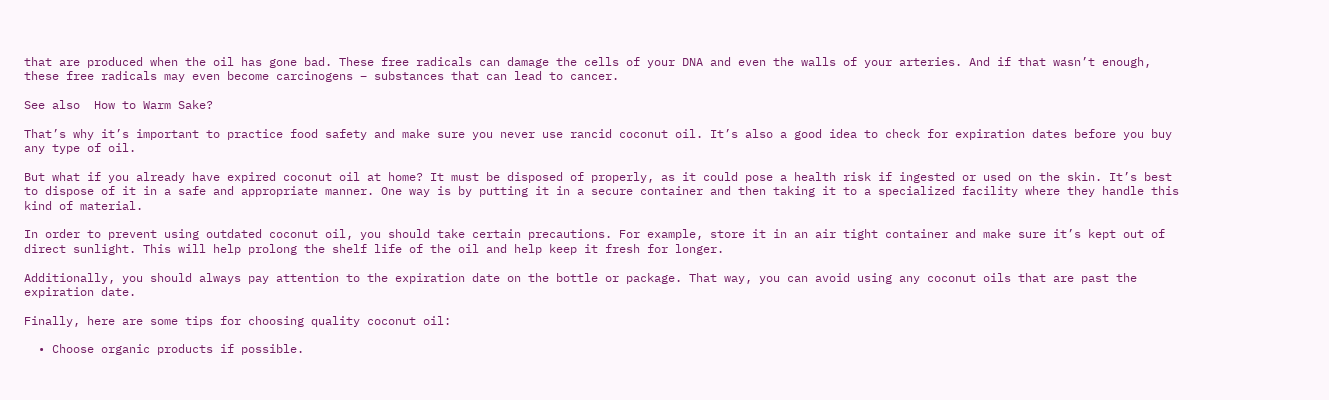that are produced when the oil has gone bad. These free radicals can damage the cells of your DNA and even the walls of your arteries. And if that wasn’t enough, these free radicals may even become carcinogens – substances that can lead to cancer.

See also  How to Warm Sake?

That’s why it’s important to practice food safety and make sure you never use rancid coconut oil. It’s also a good idea to check for expiration dates before you buy any type of oil.

But what if you already have expired coconut oil at home? It must be disposed of properly, as it could pose a health risk if ingested or used on the skin. It’s best to dispose of it in a safe and appropriate manner. One way is by putting it in a secure container and then taking it to a specialized facility where they handle this kind of material.

In order to prevent using outdated coconut oil, you should take certain precautions. For example, store it in an air tight container and make sure it’s kept out of direct sunlight. This will help prolong the shelf life of the oil and help keep it fresh for longer.

Additionally, you should always pay attention to the expiration date on the bottle or package. That way, you can avoid using any coconut oils that are past the expiration date.

Finally, here are some tips for choosing quality coconut oil:

  • Choose organic products if possible.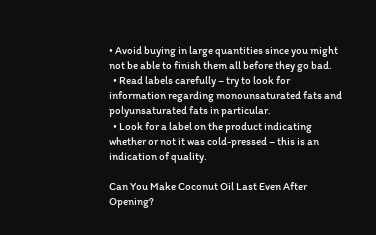• Avoid buying in large quantities since you might not be able to finish them all before they go bad.
  • Read labels carefully – try to look for information regarding monounsaturated fats and polyunsaturated fats in particular.
  • Look for a label on the product indicating whether or not it was cold-pressed – this is an indication of quality.

Can You Make Coconut Oil Last Even After Opening?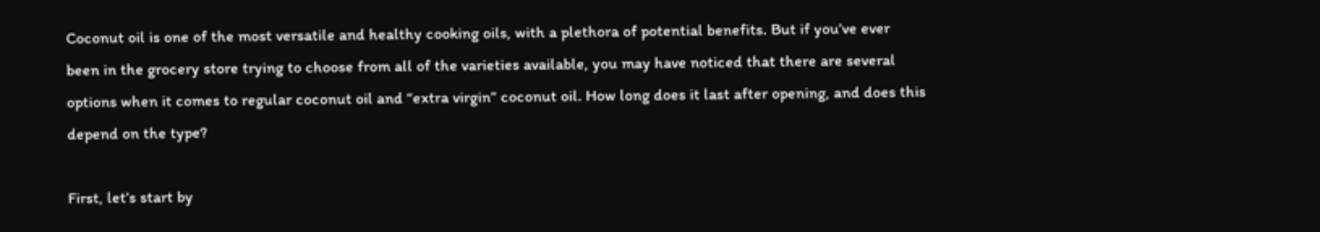Coconut oil is one of the most versatile and healthy cooking oils, with a plethora of potential benefits. But if you’ve ever been in the grocery store trying to choose from all of the varieties available, you may have noticed that there are several options when it comes to regular coconut oil and “extra virgin” coconut oil. How long does it last after opening, and does this depend on the type?

First, let’s start by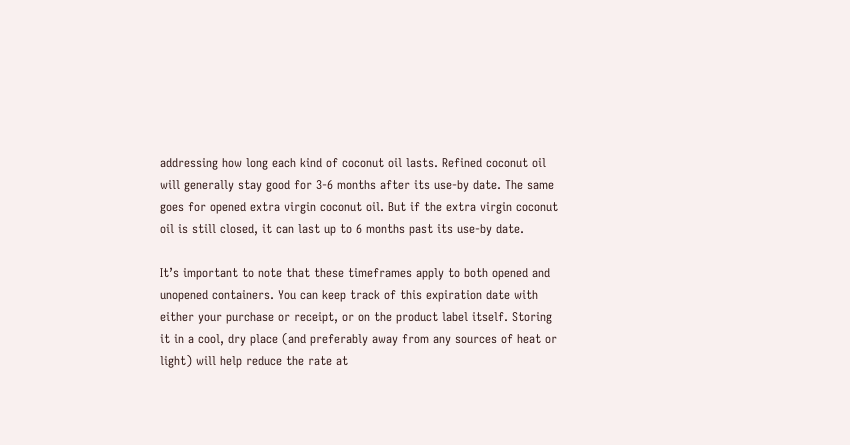addressing how long each kind of coconut oil lasts. Refined coconut oil will generally stay good for 3-6 months after its use-by date. The same goes for opened extra virgin coconut oil. But if the extra virgin coconut oil is still closed, it can last up to 6 months past its use-by date.

It’s important to note that these timeframes apply to both opened and unopened containers. You can keep track of this expiration date with either your purchase or receipt, or on the product label itself. Storing it in a cool, dry place (and preferably away from any sources of heat or light) will help reduce the rate at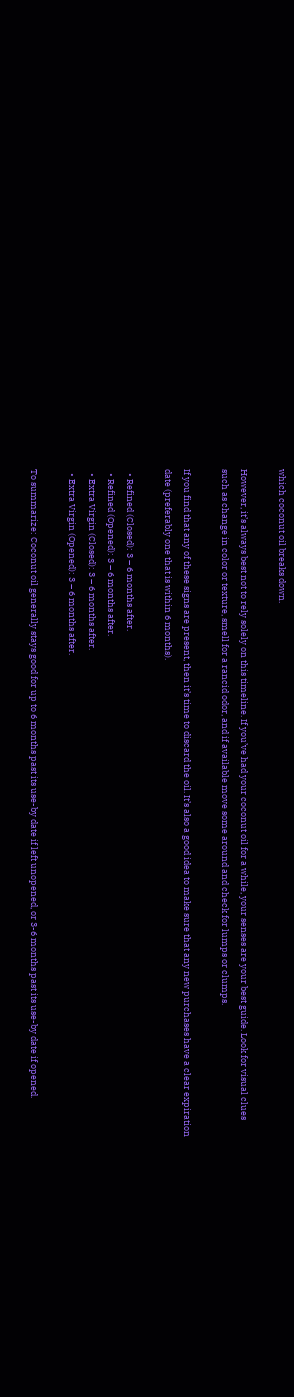which coconut oil breaks down.

However, it’s always best not to rely solely on this timeline. If you’ve had your coconut oil for a while, your senses are your best guide. Look for visual clues such as change in color or texture, smell for a rancid odor, and if available move some around and check for lumps or clumps.

If you find that any of these signs are present, then it’s time to discard the oil. It’s also a good idea to make sure that any new purchases have a clear expiration date (preferably one that is within 6 months).

  • Refined (Closed): 3 – 6 months after.
  • Refined (Opened): 3 – 6 months after.
  • Extra Virgin (Closed): 3 – 6 months after.
  • Extra Virgin (Opened): 3 – 6 months after.

To summarize: Coconut oil generally stays good for up to 6 months past its use-by date if left unopened, or 3-6 months past its use-by date if opened.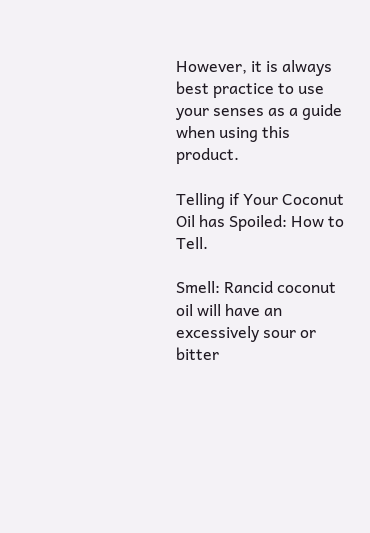However, it is always best practice to use your senses as a guide when using this product.

Telling if Your Coconut Oil has Spoiled: How to Tell.

Smell: Rancid coconut oil will have an excessively sour or bitter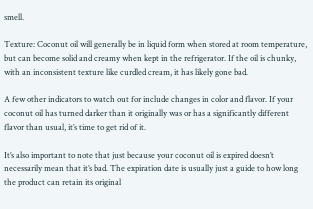smell.

Texture: Coconut oil will generally be in liquid form when stored at room temperature, but can become solid and creamy when kept in the refrigerator. If the oil is chunky, with an inconsistent texture like curdled cream, it has likely gone bad.

A few other indicators to watch out for include changes in color and flavor. If your coconut oil has turned darker than it originally was or has a significantly different flavor than usual, it’s time to get rid of it.

It’s also important to note that just because your coconut oil is expired doesn’t necessarily mean that it’s bad. The expiration date is usually just a guide to how long the product can retain its original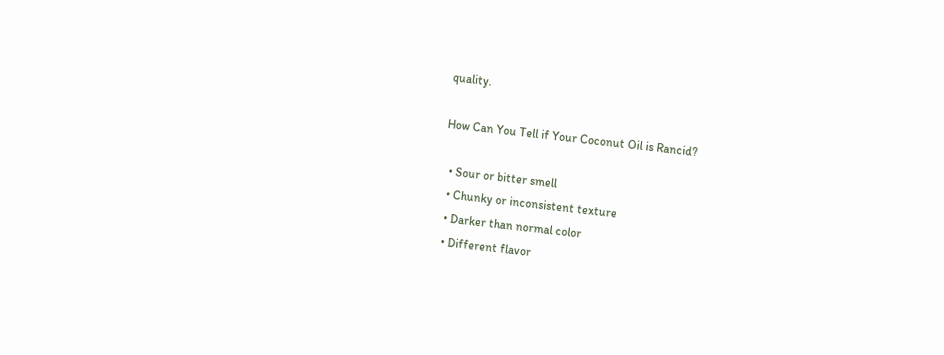quality.

How Can You Tell if Your Coconut Oil is Rancid?

  • Sour or bitter smell
  • Chunky or inconsistent texture
  • Darker than normal color
  • Different flavor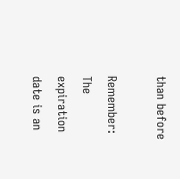than before

Remember: The expiration date is an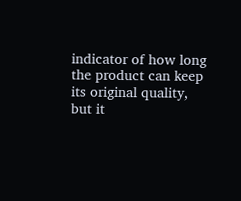indicator of how long the product can keep its original quality, but it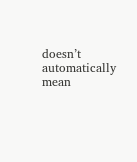doesn’t automatically mean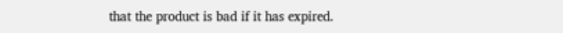that the product is bad if it has expired.